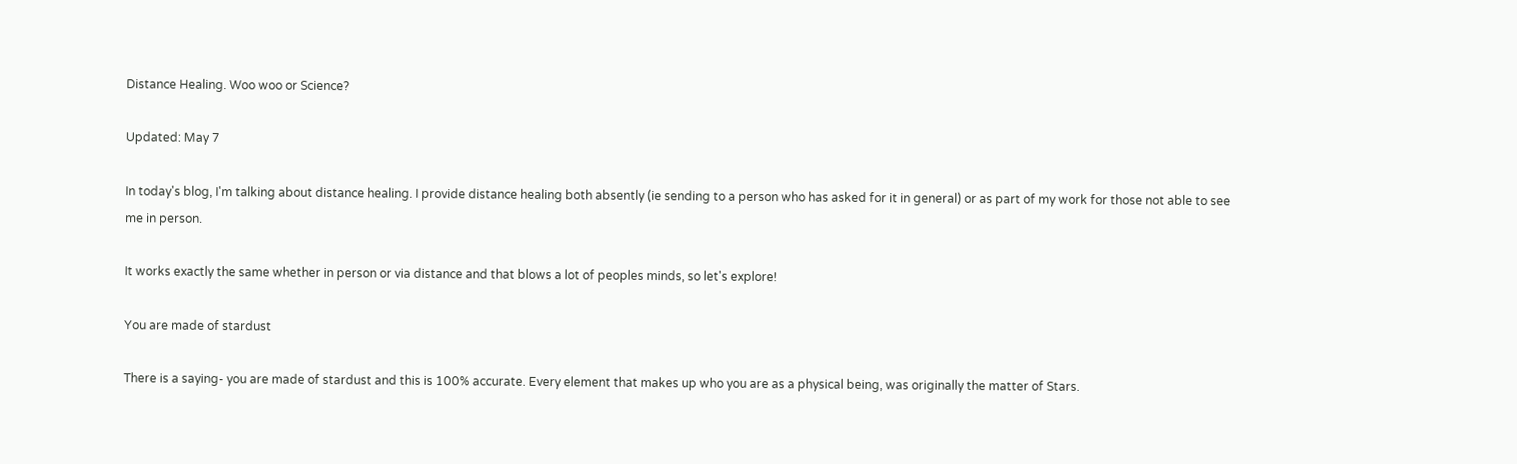Distance Healing. Woo woo or Science?

Updated: May 7

In today's blog, I'm talking about distance healing. I provide distance healing both absently (ie sending to a person who has asked for it in general) or as part of my work for those not able to see me in person.

It works exactly the same whether in person or via distance and that blows a lot of peoples minds, so let's explore!

You are made of stardust

There is a saying- you are made of stardust and this is 100% accurate. Every element that makes up who you are as a physical being, was originally the matter of Stars.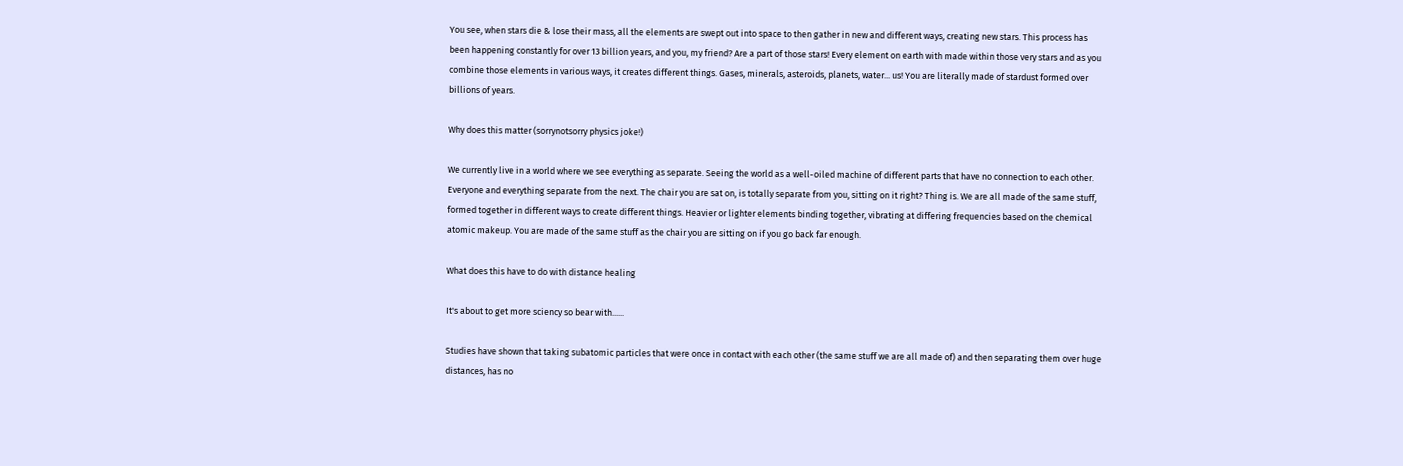You see, when stars die & lose their mass, all the elements are swept out into space to then gather in new and different ways, creating new stars. This process has been happening constantly for over 13 billion years, and you, my friend? Are a part of those stars! Every element on earth with made within those very stars and as you combine those elements in various ways, it creates different things. Gases, minerals, asteroids, planets, water... us! You are literally made of stardust formed over billions of years.

Why does this matter (sorrynotsorry physics joke!)

We currently live in a world where we see everything as separate. Seeing the world as a well-oiled machine of different parts that have no connection to each other. Everyone and everything separate from the next. The chair you are sat on, is totally separate from you, sitting on it right? Thing is. We are all made of the same stuff, formed together in different ways to create different things. Heavier or lighter elements binding together, vibrating at differing frequencies based on the chemical atomic makeup. You are made of the same stuff as the chair you are sitting on if you go back far enough.

What does this have to do with distance healing

It's about to get more sciency so bear with......

Studies have shown that taking subatomic particles that were once in contact with each other (the same stuff we are all made of) and then separating them over huge distances, has no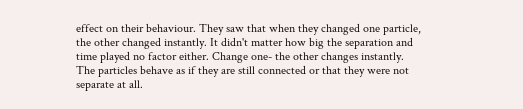effect on their behaviour. They saw that when they changed one particle, the other changed instantly. It didn't matter how big the separation and time played no factor either. Change one- the other changes instantly. The particles behave as if they are still connected or that they were not separate at all.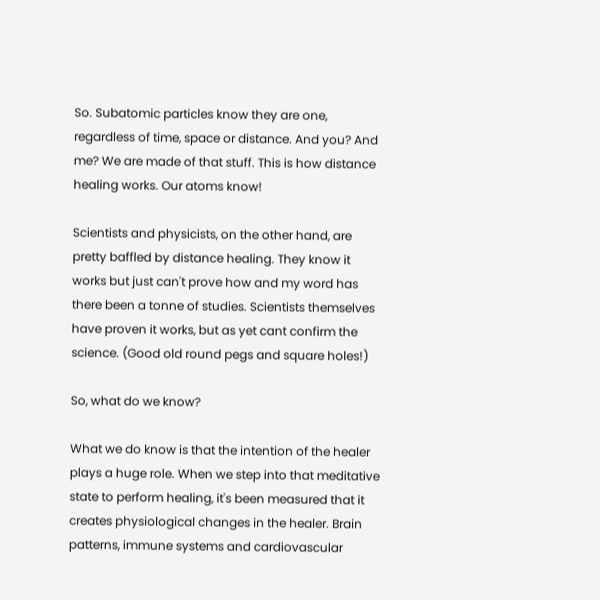So. Subatomic particles know they are one, regardless of time, space or distance. And you? And me? We are made of that stuff. This is how distance healing works. Our atoms know!

Scientists and physicists, on the other hand, are pretty baffled by distance healing. They know it works but just can't prove how and my word has there been a tonne of studies. Scientists themselves have proven it works, but as yet cant confirm the science. (Good old round pegs and square holes!)

So, what do we know?

What we do know is that the intention of the healer plays a huge role. When we step into that meditative state to perform healing, it's been measured that it creates physiological changes in the healer. Brain patterns, immune systems and cardiovascular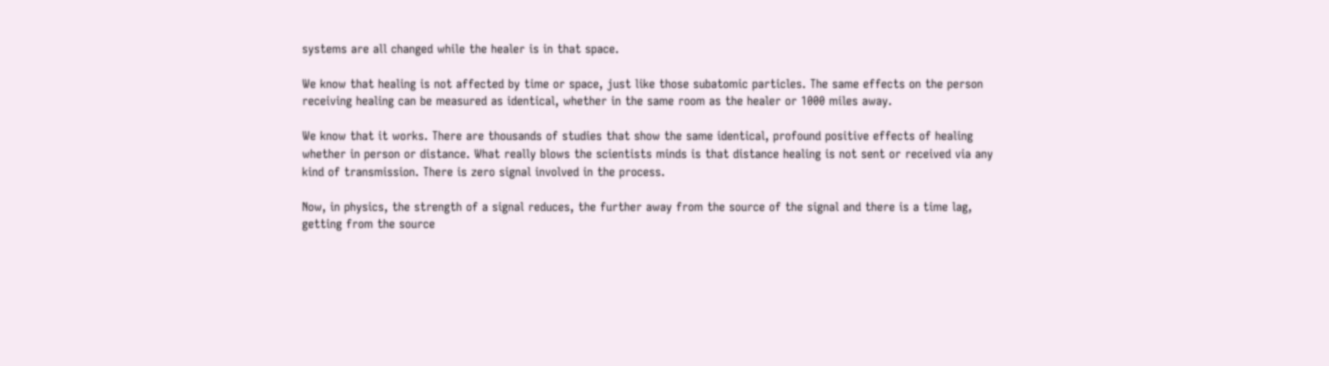systems are all changed while the healer is in that space.

We know that healing is not affected by time or space, just like those subatomic particles. The same effects on the person receiving healing can be measured as identical, whether in the same room as the healer or 1000 miles away.

We know that it works. There are thousands of studies that show the same identical, profound positive effects of healing whether in person or distance. What really blows the scientists minds is that distance healing is not sent or received via any kind of transmission. There is zero signal involved in the process.

Now, in physics, the strength of a signal reduces, the further away from the source of the signal and there is a time lag, getting from the source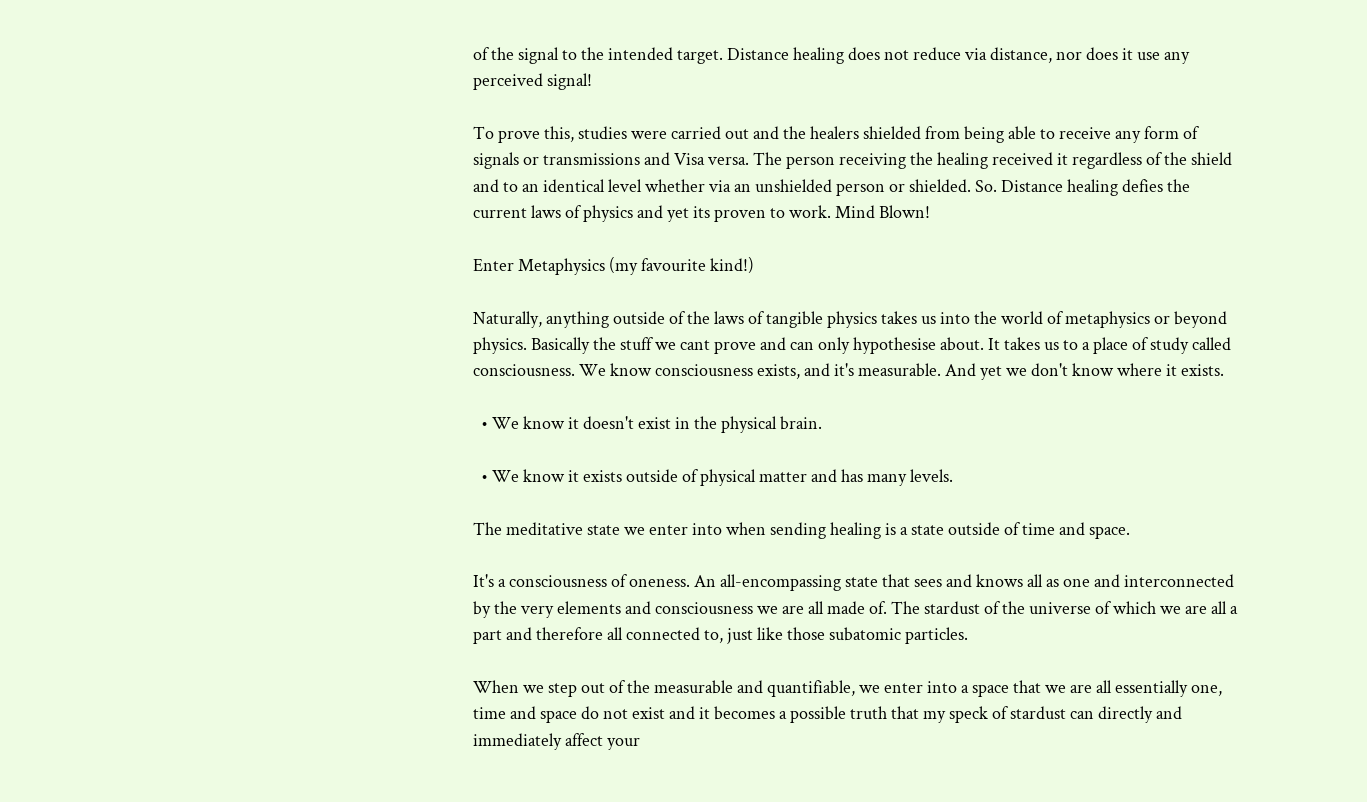of the signal to the intended target. Distance healing does not reduce via distance, nor does it use any perceived signal!

To prove this, studies were carried out and the healers shielded from being able to receive any form of signals or transmissions and Visa versa. The person receiving the healing received it regardless of the shield and to an identical level whether via an unshielded person or shielded. So. Distance healing defies the current laws of physics and yet its proven to work. Mind Blown!

Enter Metaphysics (my favourite kind!)

Naturally, anything outside of the laws of tangible physics takes us into the world of metaphysics or beyond physics. Basically the stuff we cant prove and can only hypothesise about. It takes us to a place of study called consciousness. We know consciousness exists, and it's measurable. And yet we don't know where it exists.

  • We know it doesn't exist in the physical brain.

  • We know it exists outside of physical matter and has many levels.

The meditative state we enter into when sending healing is a state outside of time and space.

It's a consciousness of oneness. An all-encompassing state that sees and knows all as one and interconnected by the very elements and consciousness we are all made of. The stardust of the universe of which we are all a part and therefore all connected to, just like those subatomic particles.

When we step out of the measurable and quantifiable, we enter into a space that we are all essentially one, time and space do not exist and it becomes a possible truth that my speck of stardust can directly and immediately affect your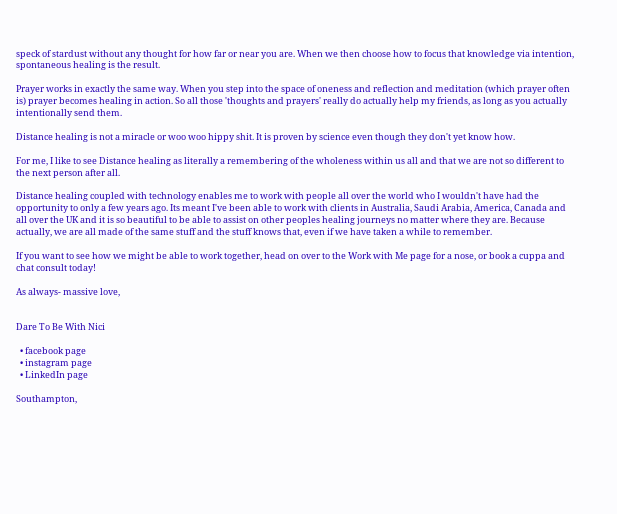speck of stardust without any thought for how far or near you are. When we then choose how to focus that knowledge via intention, spontaneous healing is the result.

Prayer works in exactly the same way. When you step into the space of oneness and reflection and meditation (which prayer often is) prayer becomes healing in action. So all those 'thoughts and prayers' really do actually help my friends, as long as you actually intentionally send them.

Distance healing is not a miracle or woo woo hippy shit. It is proven by science even though they don't yet know how.

For me, I like to see Distance healing as literally a remembering of the wholeness within us all and that we are not so different to the next person after all.

Distance healing coupled with technology enables me to work with people all over the world who I wouldn't have had the opportunity to only a few years ago. Its meant I've been able to work with clients in Australia, Saudi Arabia, America, Canada and all over the UK and it is so beautiful to be able to assist on other peoples healing journeys no matter where they are. Because actually, we are all made of the same stuff and the stuff knows that, even if we have taken a while to remember.

If you want to see how we might be able to work together, head on over to the Work with Me page for a nose, or book a cuppa and chat consult today!

As always- massive love,


Dare To Be With Nici

  • facebook page
  • instagram page
  • LinkedIn page

Southampton,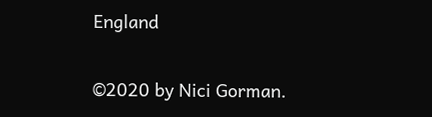England

©2020 by Nici Gorman.